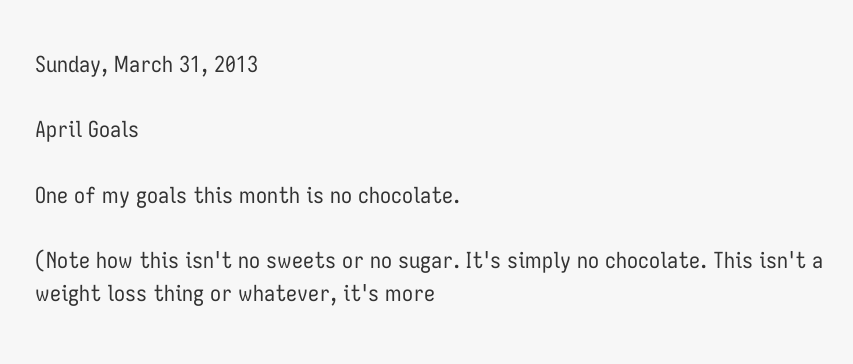Sunday, March 31, 2013

April Goals

One of my goals this month is no chocolate.

(Note how this isn't no sweets or no sugar. It's simply no chocolate. This isn't a weight loss thing or whatever, it's more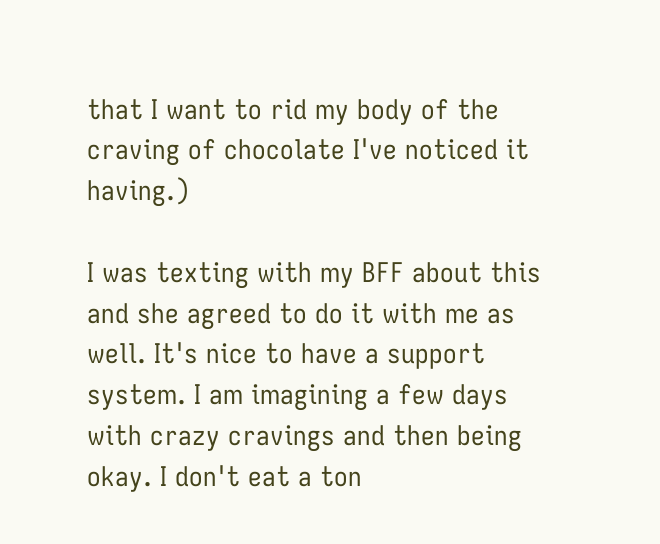that I want to rid my body of the craving of chocolate I've noticed it having.)

I was texting with my BFF about this and she agreed to do it with me as well. It's nice to have a support system. I am imagining a few days with crazy cravings and then being okay. I don't eat a ton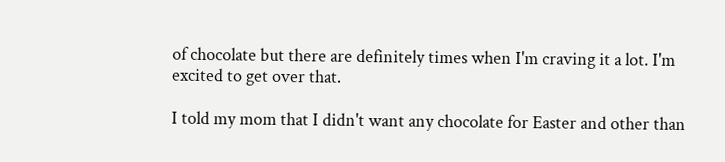of chocolate but there are definitely times when I'm craving it a lot. I'm excited to get over that.

I told my mom that I didn't want any chocolate for Easter and other than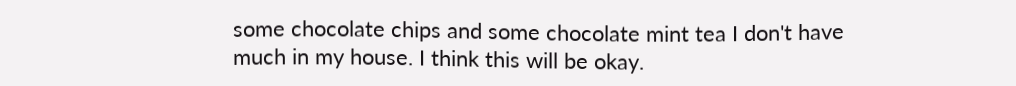some chocolate chips and some chocolate mint tea I don't have much in my house. I think this will be okay.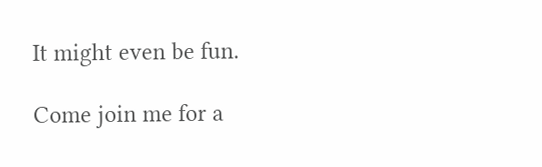It might even be fun.

Come join me for a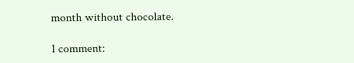month without chocolate.

1 comment: